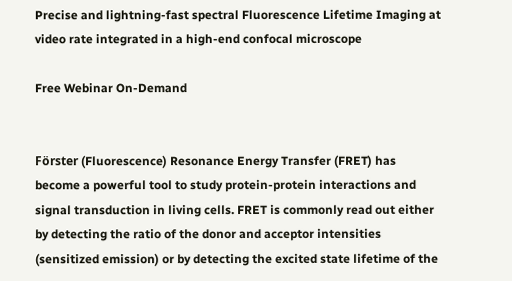Precise and lightning-fast spectral Fluorescence Lifetime Imaging at video rate integrated in a high-end confocal microscope

Free Webinar On-Demand


Förster (Fluorescence) Resonance Energy Transfer (FRET) has become a powerful tool to study protein-protein interactions and signal transduction in living cells. FRET is commonly read out either by detecting the ratio of the donor and acceptor intensities (sensitized emission) or by detecting the excited state lifetime of the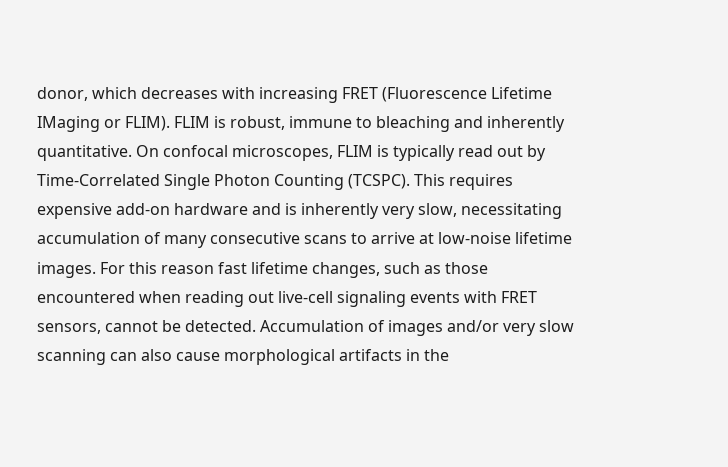donor, which decreases with increasing FRET (Fluorescence Lifetime IMaging or FLIM). FLIM is robust, immune to bleaching and inherently quantitative. On confocal microscopes, FLIM is typically read out by Time-Correlated Single Photon Counting (TCSPC). This requires expensive add-on hardware and is inherently very slow, necessitating accumulation of many consecutive scans to arrive at low-noise lifetime images. For this reason fast lifetime changes, such as those encountered when reading out live-cell signaling events with FRET sensors, cannot be detected. Accumulation of images and/or very slow scanning can also cause morphological artifacts in the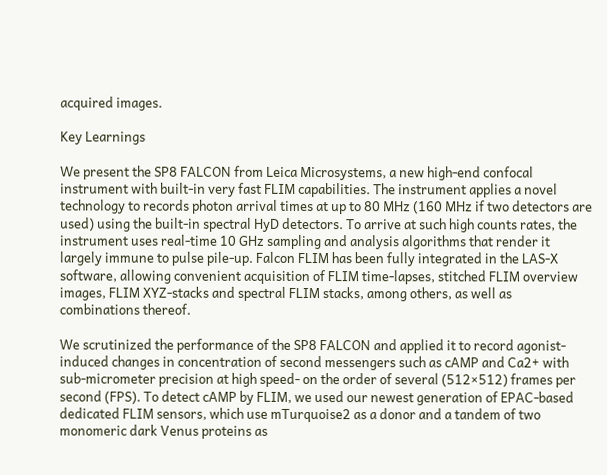acquired images.

Key Learnings

We present the SP8 FALCON from Leica Microsystems, a new high-end confocal instrument with built-in very fast FLIM capabilities. The instrument applies a novel technology to records photon arrival times at up to 80 MHz (160 MHz if two detectors are used) using the built-in spectral HyD detectors. To arrive at such high counts rates, the instrument uses real-time 10 GHz sampling and analysis algorithms that render it largely immune to pulse pile-up. Falcon FLIM has been fully integrated in the LAS-X software, allowing convenient acquisition of FLIM time-lapses, stitched FLIM overview images, FLIM XYZ-stacks and spectral FLIM stacks, among others, as well as combinations thereof.

We scrutinized the performance of the SP8 FALCON and applied it to record agonist-induced changes in concentration of second messengers such as cAMP and Ca2+ with sub-micrometer precision at high speed- on the order of several (512×512) frames per second (FPS). To detect cAMP by FLIM, we used our newest generation of EPAC-based dedicated FLIM sensors, which use mTurquoise2 as a donor and a tandem of two monomeric dark Venus proteins as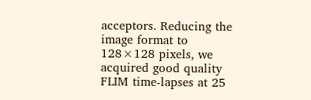acceptors. Reducing the image format to 128×128 pixels, we acquired good quality FLIM time-lapses at 25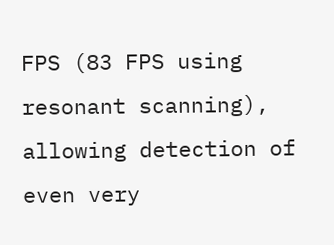FPS (83 FPS using resonant scanning), allowing detection of even very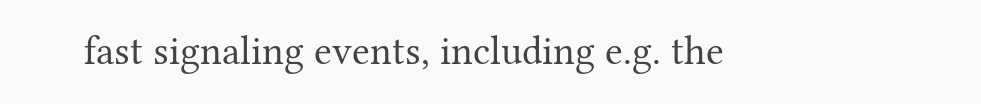fast signaling events, including e.g. the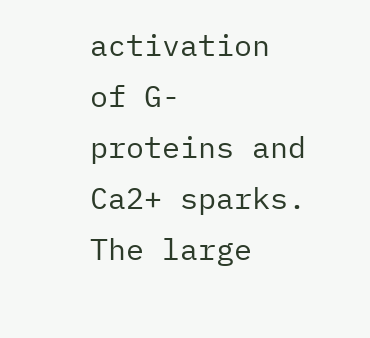activation of G-proteins and Ca2+ sparks. The large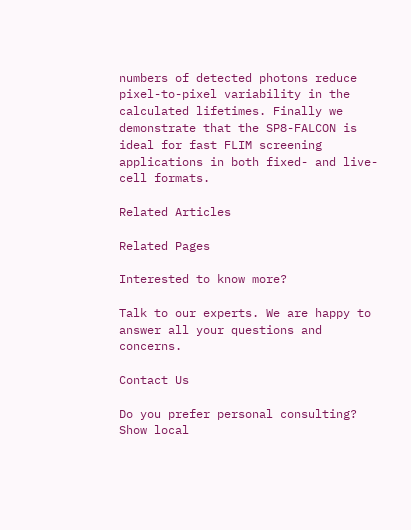numbers of detected photons reduce pixel-to-pixel variability in the calculated lifetimes. Finally we demonstrate that the SP8-FALCON is ideal for fast FLIM screening applications in both fixed- and live-cell formats.

Related Articles

Related Pages

Interested to know more?

Talk to our experts. We are happy to answer all your questions and concerns.

Contact Us

Do you prefer personal consulting? Show local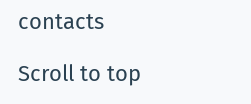contacts

Scroll to top